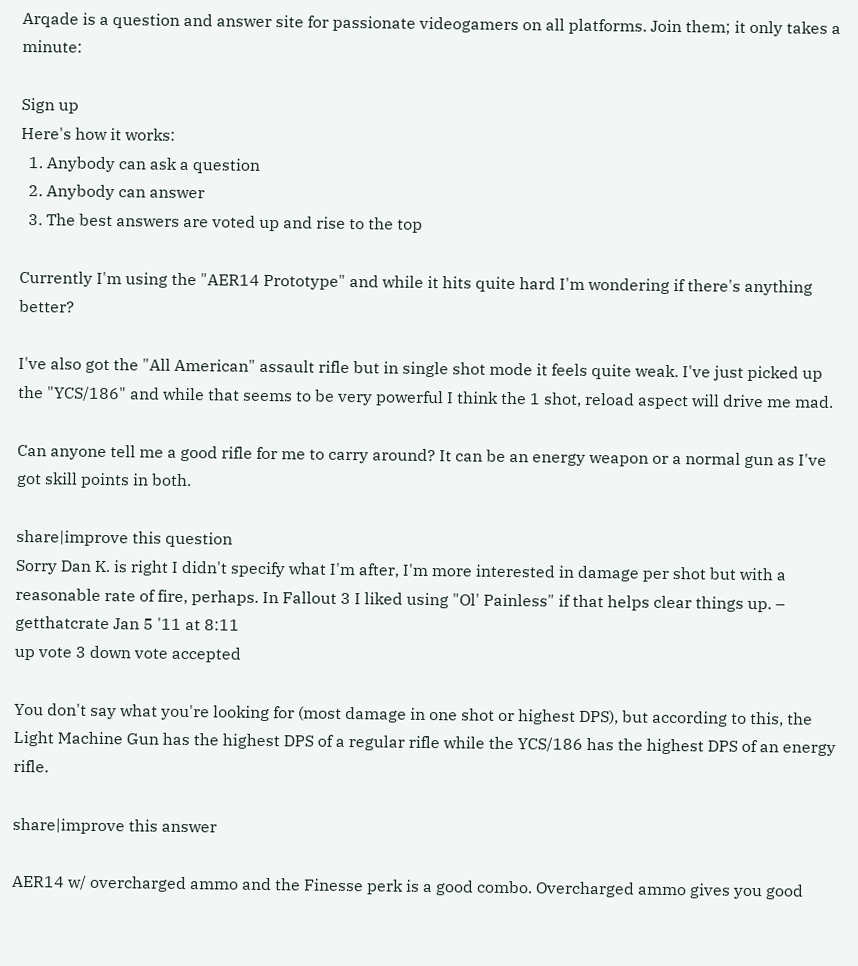Arqade is a question and answer site for passionate videogamers on all platforms. Join them; it only takes a minute:

Sign up
Here's how it works:
  1. Anybody can ask a question
  2. Anybody can answer
  3. The best answers are voted up and rise to the top

Currently I'm using the "AER14 Prototype" and while it hits quite hard I'm wondering if there's anything better?

I've also got the "All American" assault rifle but in single shot mode it feels quite weak. I've just picked up the "YCS/186" and while that seems to be very powerful I think the 1 shot, reload aspect will drive me mad.

Can anyone tell me a good rifle for me to carry around? It can be an energy weapon or a normal gun as I've got skill points in both.

share|improve this question
Sorry Dan K. is right I didn't specify what I'm after, I'm more interested in damage per shot but with a reasonable rate of fire, perhaps. In Fallout 3 I liked using "Ol' Painless" if that helps clear things up. – getthatcrate Jan 5 '11 at 8:11
up vote 3 down vote accepted

You don't say what you're looking for (most damage in one shot or highest DPS), but according to this, the Light Machine Gun has the highest DPS of a regular rifle while the YCS/186 has the highest DPS of an energy rifle.

share|improve this answer

AER14 w/ overcharged ammo and the Finesse perk is a good combo. Overcharged ammo gives you good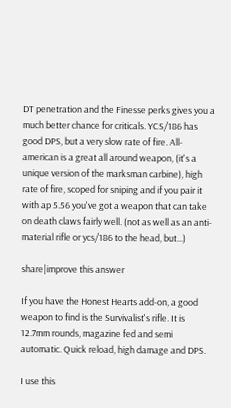DT penetration and the Finesse perks gives you a much better chance for criticals. YCS/186 has good DPS, but a very slow rate of fire. All-american is a great all around weapon, (it's a unique version of the marksman carbine), high rate of fire, scoped for sniping and if you pair it with ap 5.56 you've got a weapon that can take on death claws fairly well. (not as well as an anti-material rifle or ycs/186 to the head, but...)

share|improve this answer

If you have the Honest Hearts add-on, a good weapon to find is the Survivalist's rifle. It is 12.7mm rounds, magazine fed and semi automatic. Quick reload, high damage and DPS.

I use this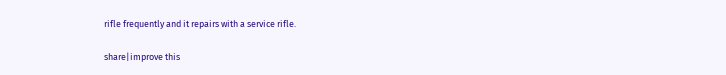rifle frequently and it repairs with a service rifle.

share|improve this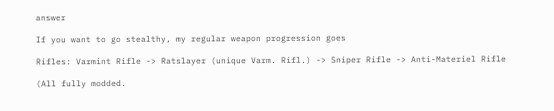answer

If you want to go stealthy, my regular weapon progression goes

Rifles: Varmint Rifle -> Ratslayer (unique Varm. Rifl.) -> Sniper Rifle -> Anti-Materiel Rifle

(All fully modded.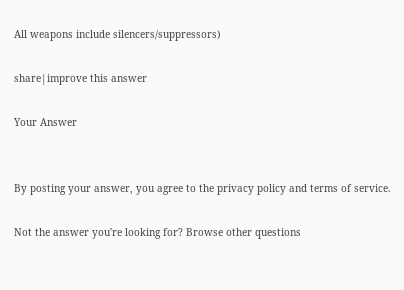All weapons include silencers/suppressors)

share|improve this answer

Your Answer


By posting your answer, you agree to the privacy policy and terms of service.

Not the answer you're looking for? Browse other questions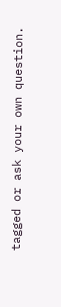tagged or ask your own question.